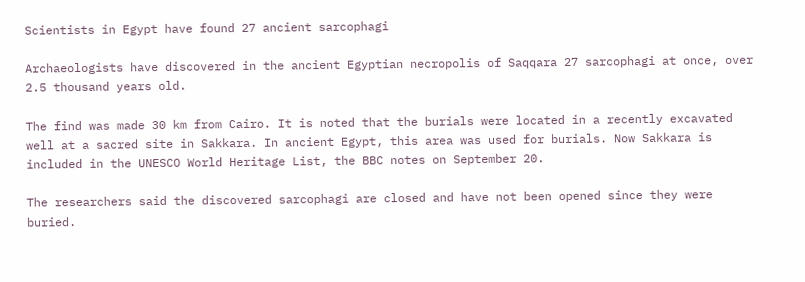Scientists in Egypt have found 27 ancient sarcophagi

Archaeologists have discovered in the ancient Egyptian necropolis of Saqqara 27 sarcophagi at once, over 2.5 thousand years old.

The find was made 30 km from Cairo. It is noted that the burials were located in a recently excavated well at a sacred site in Sakkara. In ancient Egypt, this area was used for burials. Now Sakkara is included in the UNESCO World Heritage List, the BBC notes on September 20.

The researchers said the discovered sarcophagi are closed and have not been opened since they were buried.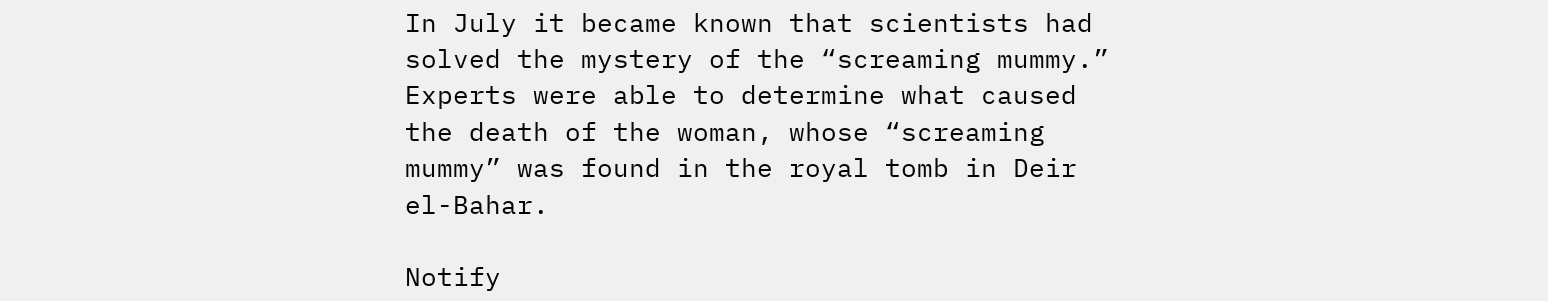In July it became known that scientists had solved the mystery of the “screaming mummy.” Experts were able to determine what caused the death of the woman, whose “screaming mummy” was found in the royal tomb in Deir el-Bahar.

Notify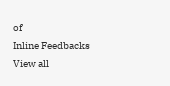of
Inline Feedbacks
View all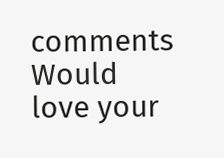comments
Would love your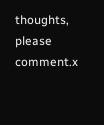thoughts, please comment.x